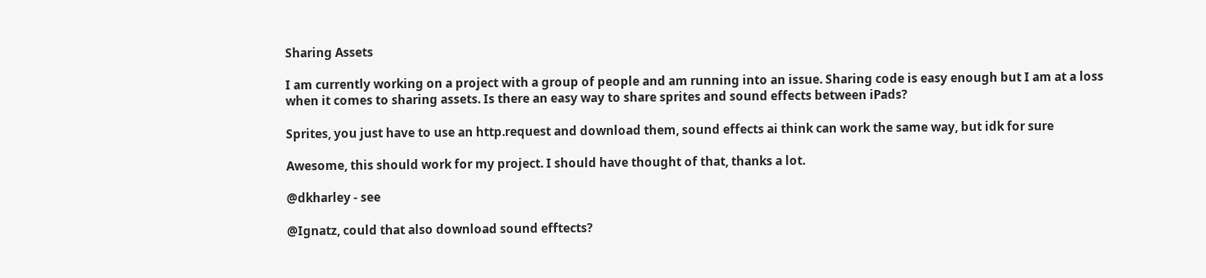Sharing Assets

I am currently working on a project with a group of people and am running into an issue. Sharing code is easy enough but I am at a loss when it comes to sharing assets. Is there an easy way to share sprites and sound effects between iPads?

Sprites, you just have to use an http.request and download them, sound effects ai think can work the same way, but idk for sure

Awesome, this should work for my project. I should have thought of that, thanks a lot.

@dkharley - see

@Ignatz, could that also download sound efftects?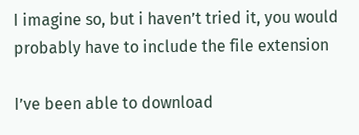I imagine so, but i haven’t tried it, you would probably have to include the file extension

I’ve been able to download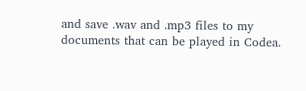and save .wav and .mp3 files to my documents that can be played in Codea.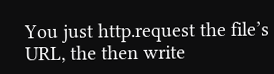You just http.request the file’s URL, the then write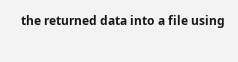the returned data into a file using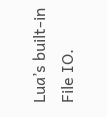Lua’s built-in File IO.